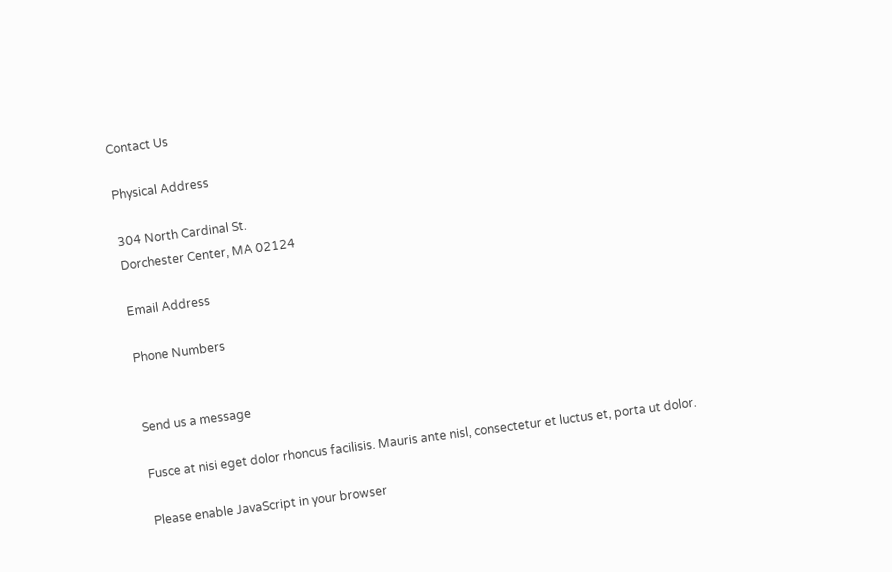Contact Us

Physical Address

304 North Cardinal St.
Dorchester Center, MA 02124

Email Address

Phone Numbers


Send us a message

Fusce at nisi eget dolor rhoncus facilisis. Mauris ante nisl, consectetur et luctus et, porta ut dolor.

Please enable JavaScript in your browser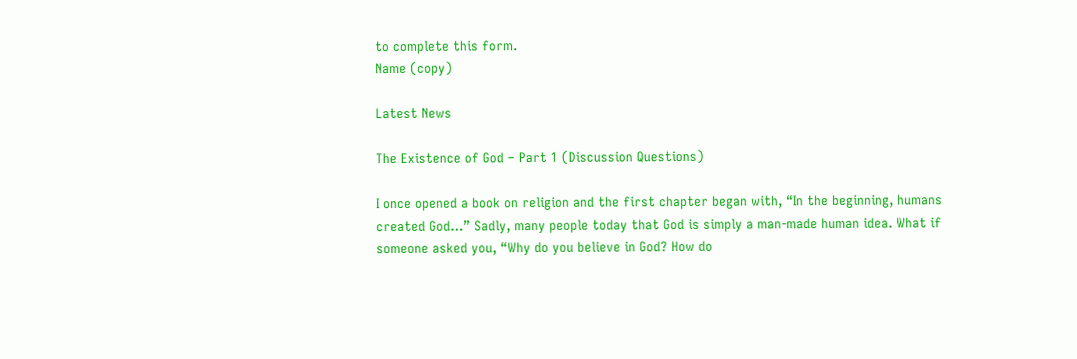to complete this form.
Name (copy)

Latest News

The Existence of God – Part 1 (Discussion Questions)

I once opened a book on religion and the first chapter began with, “In the beginning, humans created God…” Sadly, many people today that God is simply a man-made human idea. What if someone asked you, “Why do you believe in God? How do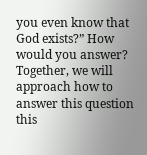you even know that God exists?” How would you answer? Together, we will approach how to answer this question this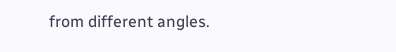from different angles.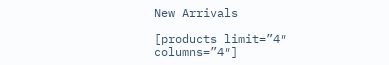New Arrivals

[products limit=”4″ columns=”4″]